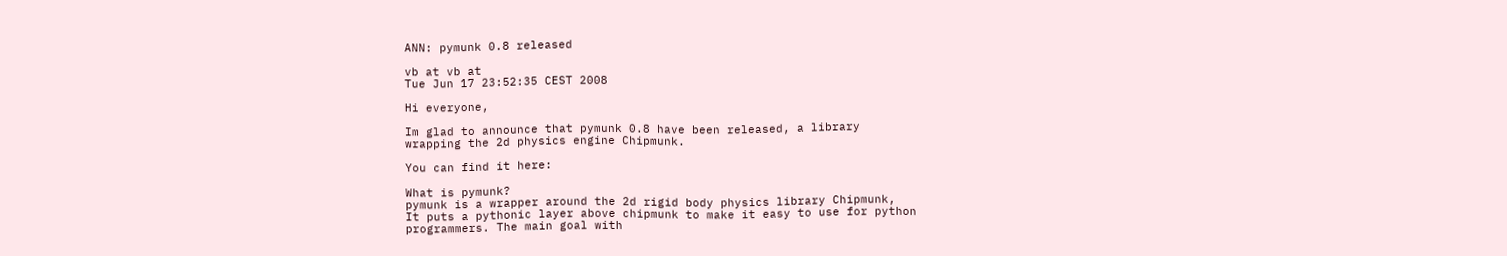ANN: pymunk 0.8 released

vb at vb at
Tue Jun 17 23:52:35 CEST 2008

Hi everyone,

Im glad to announce that pymunk 0.8 have been released, a library
wrapping the 2d physics engine Chipmunk.

You can find it here:

What is pymunk?
pymunk is a wrapper around the 2d rigid body physics library Chipmunk,
It puts a pythonic layer above chipmunk to make it easy to use for python
programmers. The main goal with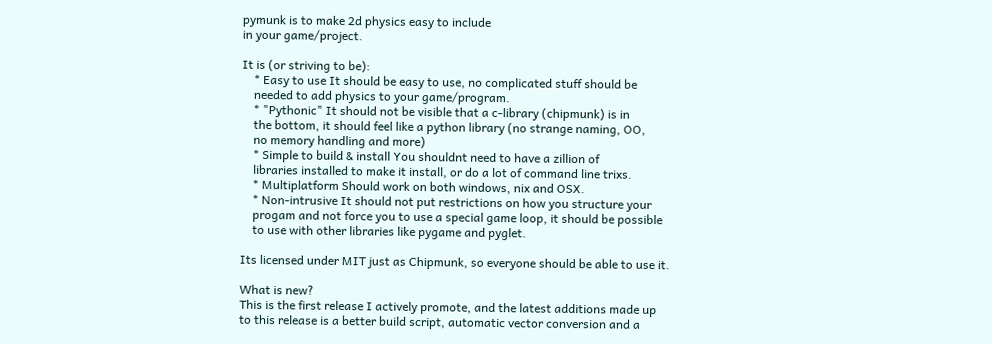pymunk is to make 2d physics easy to include
in your game/project.

It is (or striving to be):
    * Easy to use It should be easy to use, no complicated stuff should be
    needed to add physics to your game/program.
    * "Pythonic" It should not be visible that a c-library (chipmunk) is in
    the bottom, it should feel like a python library (no strange naming, OO,
    no memory handling and more)
    * Simple to build & install You shouldnt need to have a zillion of
    libraries installed to make it install, or do a lot of command line trixs.
    * Multiplatform Should work on both windows, nix and OSX.
    * Non-intrusive It should not put restrictions on how you structure your
    progam and not force you to use a special game loop, it should be possible
    to use with other libraries like pygame and pyglet.

Its licensed under MIT just as Chipmunk, so everyone should be able to use it.

What is new?
This is the first release I actively promote, and the latest additions made up
to this release is a better build script, automatic vector conversion and a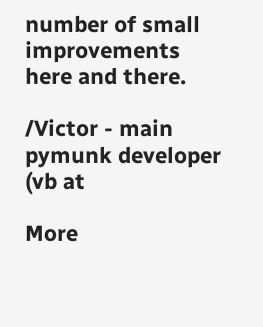number of small improvements here and there.

/Victor - main pymunk developer
(vb at

More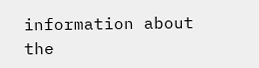information about the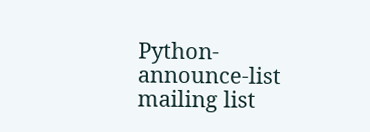Python-announce-list mailing list